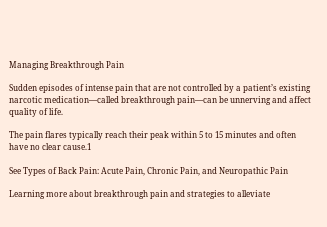Managing Breakthrough Pain

Sudden episodes of intense pain that are not controlled by a patient’s existing narcotic medication—called breakthrough pain—can be unnerving and affect quality of life.

The pain flares typically reach their peak within 5 to 15 minutes and often have no clear cause.1

See Types of Back Pain: Acute Pain, Chronic Pain, and Neuropathic Pain

Learning more about breakthrough pain and strategies to alleviate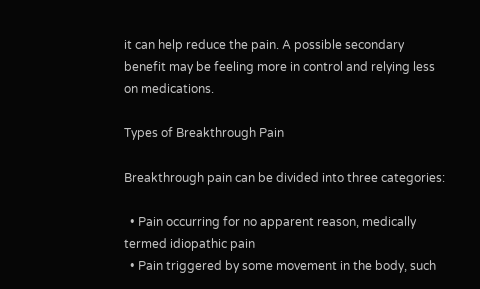it can help reduce the pain. A possible secondary benefit may be feeling more in control and relying less on medications.

Types of Breakthrough Pain

Breakthrough pain can be divided into three categories:

  • Pain occurring for no apparent reason, medically termed idiopathic pain
  • Pain triggered by some movement in the body, such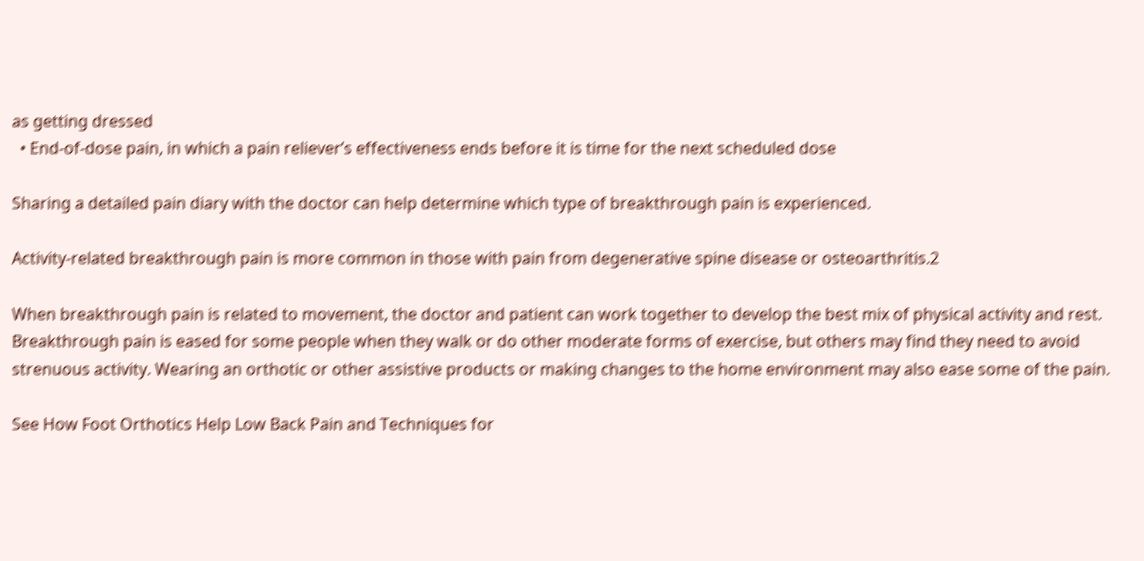as getting dressed
  • End-of-dose pain, in which a pain reliever’s effectiveness ends before it is time for the next scheduled dose

Sharing a detailed pain diary with the doctor can help determine which type of breakthrough pain is experienced.

Activity-related breakthrough pain is more common in those with pain from degenerative spine disease or osteoarthritis.2

When breakthrough pain is related to movement, the doctor and patient can work together to develop the best mix of physical activity and rest. Breakthrough pain is eased for some people when they walk or do other moderate forms of exercise, but others may find they need to avoid strenuous activity. Wearing an orthotic or other assistive products or making changes to the home environment may also ease some of the pain.

See How Foot Orthotics Help Low Back Pain and Techniques for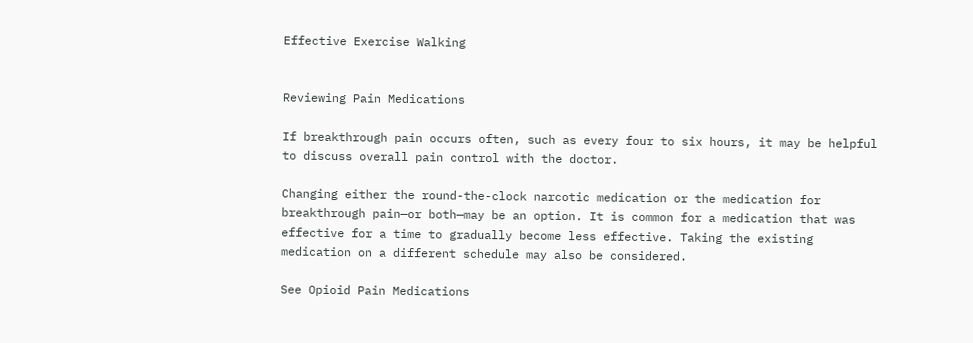Effective Exercise Walking


Reviewing Pain Medications

If breakthrough pain occurs often, such as every four to six hours, it may be helpful to discuss overall pain control with the doctor.

Changing either the round-the-clock narcotic medication or the medication for breakthrough pain—or both—may be an option. It is common for a medication that was effective for a time to gradually become less effective. Taking the existing medication on a different schedule may also be considered.

See Opioid Pain Medications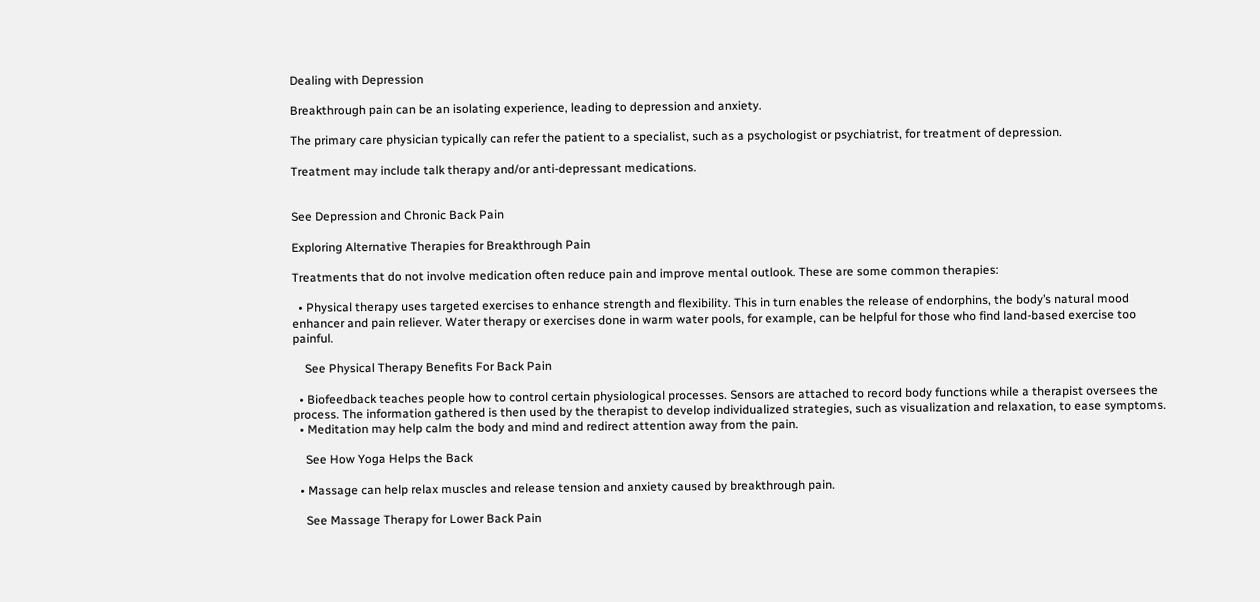Dealing with Depression

Breakthrough pain can be an isolating experience, leading to depression and anxiety.

The primary care physician typically can refer the patient to a specialist, such as a psychologist or psychiatrist, for treatment of depression.

Treatment may include talk therapy and/or anti-depressant medications.


See Depression and Chronic Back Pain

Exploring Alternative Therapies for Breakthrough Pain

Treatments that do not involve medication often reduce pain and improve mental outlook. These are some common therapies:

  • Physical therapy uses targeted exercises to enhance strength and flexibility. This in turn enables the release of endorphins, the body’s natural mood enhancer and pain reliever. Water therapy or exercises done in warm water pools, for example, can be helpful for those who find land-based exercise too painful.

    See Physical Therapy Benefits For Back Pain

  • Biofeedback teaches people how to control certain physiological processes. Sensors are attached to record body functions while a therapist oversees the process. The information gathered is then used by the therapist to develop individualized strategies, such as visualization and relaxation, to ease symptoms.
  • Meditation may help calm the body and mind and redirect attention away from the pain.

    See How Yoga Helps the Back

  • Massage can help relax muscles and release tension and anxiety caused by breakthrough pain.

    See Massage Therapy for Lower Back Pain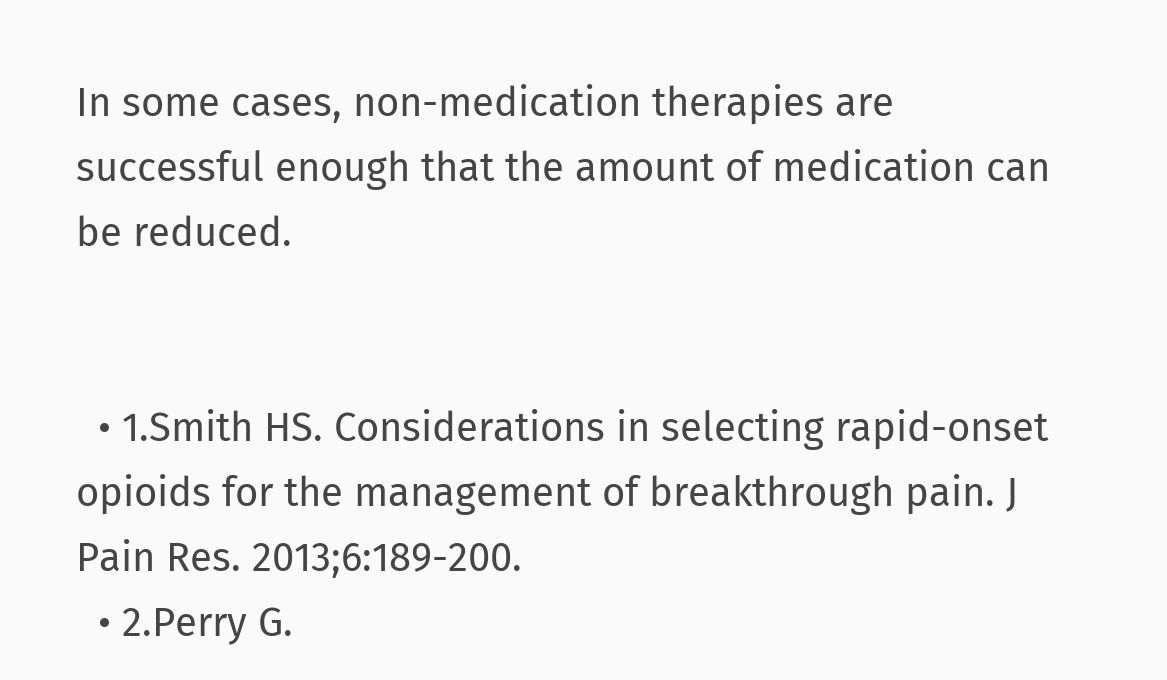In some cases, non-medication therapies are successful enough that the amount of medication can be reduced.


  • 1.Smith HS. Considerations in selecting rapid-onset opioids for the management of breakthrough pain. J Pain Res. 2013;6:189-200.
  • 2.Perry G.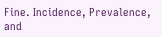Fine. Incidence, Prevalence, and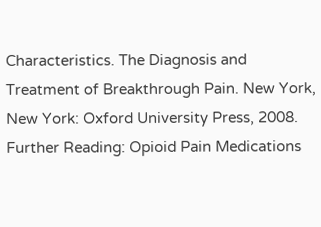Characteristics. The Diagnosis and Treatment of Breakthrough Pain. New York, New York: Oxford University Press, 2008.
Further Reading: Opioid Pain Medications